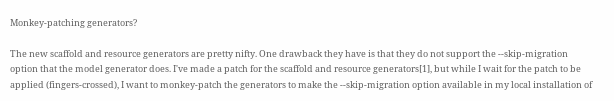Monkey-patching generators?

The new scaffold and resource generators are pretty nifty. One drawback they have is that they do not support the --skip-migration option that the model generator does. I've made a patch for the scaffold and resource generators[1], but while I wait for the patch to be applied (fingers-crossed), I want to monkey-patch the generators to make the --skip-migration option available in my local installation of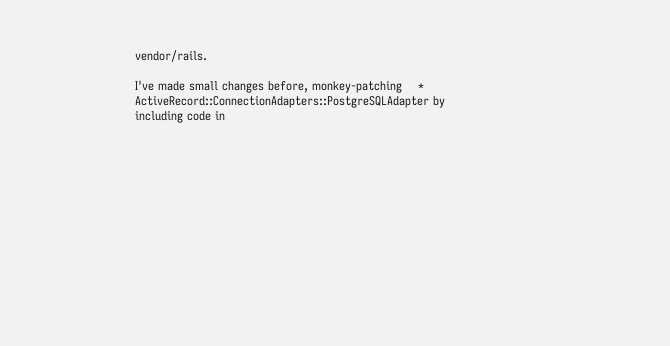vendor/rails.

I've made small changes before, monkey-patching    * ActiveRecord::ConnectionAdapters::PostgreSQLAdapter by including code in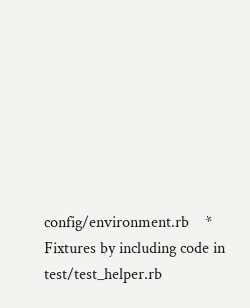config/environment.rb    * Fixtures by including code in test/test_helper.rb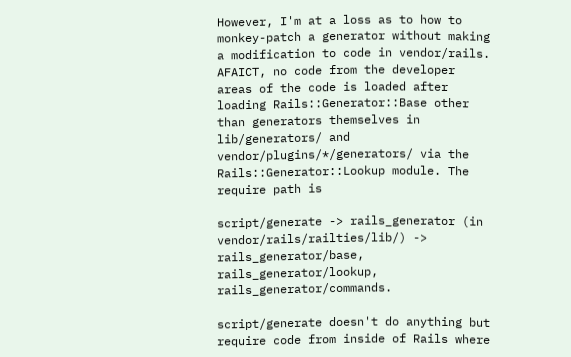However, I'm at a loss as to how to monkey-patch a generator without making a modification to code in vendor/rails. AFAICT, no code from the developer areas of the code is loaded after loading Rails::Generator::Base other than generators themselves in lib/generators/ and vendor/plugins/*/generators/ via the Rails::Generator::Lookup module. The require path is

script/generate -> rails_generator (in vendor/rails/railties/lib/) -> rails_generator/base, rails_generator/lookup, rails_generator/commands.

script/generate doesn't do anything but require code from inside of Rails where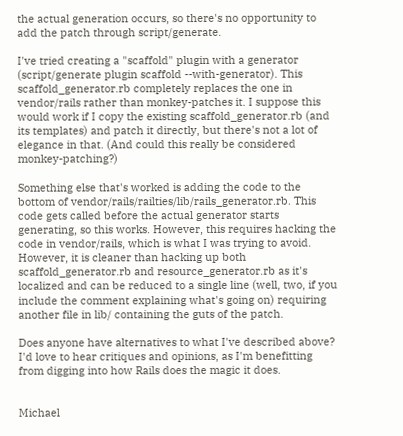the actual generation occurs, so there's no opportunity to add the patch through script/generate.

I've tried creating a "scaffold" plugin with a generator (script/generate plugin scaffold --with-generator). This scaffold_generator.rb completely replaces the one in vendor/rails rather than monkey-patches it. I suppose this would work if I copy the existing scaffold_generator.rb (and its templates) and patch it directly, but there's not a lot of elegance in that. (And could this really be considered monkey-patching?)

Something else that's worked is adding the code to the bottom of vendor/rails/railties/lib/rails_generator.rb. This code gets called before the actual generator starts generating, so this works. However, this requires hacking the code in vendor/rails, which is what I was trying to avoid. However, it is cleaner than hacking up both scaffold_generator.rb and resource_generator.rb as it's localized and can be reduced to a single line (well, two, if you include the comment explaining what's going on) requiring another file in lib/ containing the guts of the patch.

Does anyone have alternatives to what I've described above? I'd love to hear critiques and opinions, as I'm benefitting from digging into how Rails does the magic it does.


Michael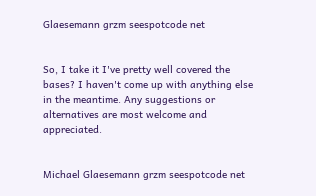Glaesemann grzm seespotcode net


So, I take it I've pretty well covered the bases? I haven't come up with anything else in the meantime. Any suggestions or alternatives are most welcome and appreciated.


Michael Glaesemann grzm seespotcode net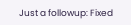Just a followup: Fixed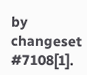by changeset #7108[1].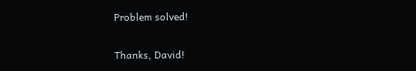Problem solved!

Thanks, David!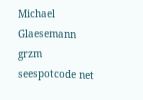Michael Glaesemann grzm seespotcode net